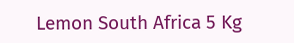Lemon South Africa 5 Kg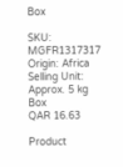Box

SKU: MGFR1317317
Origin: Africa
Selling Unit: Approx. 5 kg Box
QAR 16.63

Product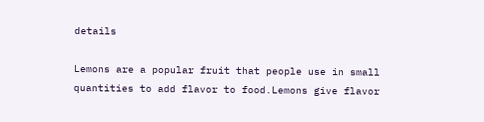details

Lemons are a popular fruit that people use in small quantities to add flavor to food.Lemons give flavor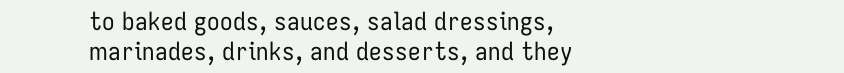to baked goods, sauces, salad dressings, marinades, drinks, and desserts, and they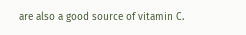are also a good source of vitamin C.